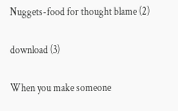Nuggets-food for thought blame (2)

download (3)

When you make someone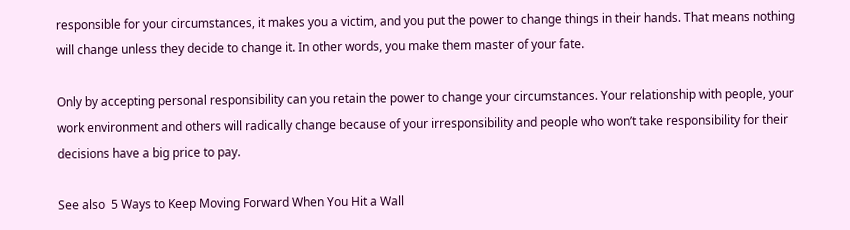responsible for your circumstances, it makes you a victim, and you put the power to change things in their hands. That means nothing will change unless they decide to change it. In other words, you make them master of your fate.

Only by accepting personal responsibility can you retain the power to change your circumstances. Your relationship with people, your work environment and others will radically change because of your irresponsibility and people who won’t take responsibility for their decisions have a big price to pay.

See also  5 Ways to Keep Moving Forward When You Hit a Wall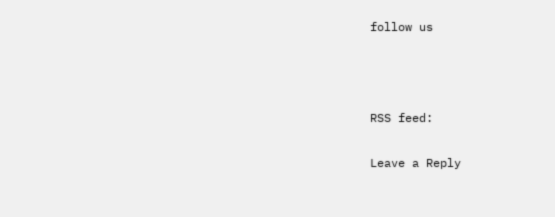follow us



RSS feed:

Leave a Reply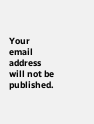Your email address will not be published.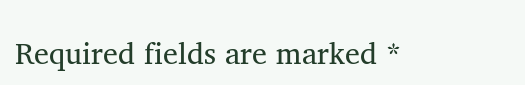Required fields are marked *